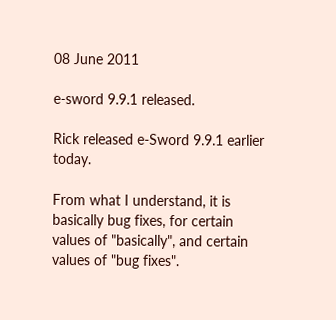08 June 2011

e-sword 9.9.1 released.

Rick released e-Sword 9.9.1 earlier today.

From what I understand, it is basically bug fixes, for certain values of "basically", and certain values of "bug fixes".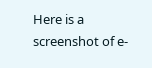Here is a screenshot of e-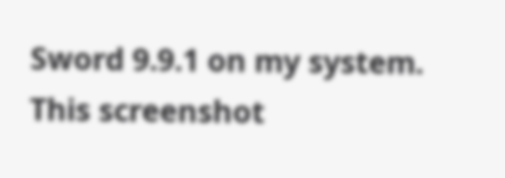Sword 9.9.1 on my system.
This screenshot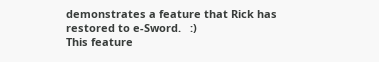demonstrates a feature that Rick has restored to e-Sword.   :)
This feature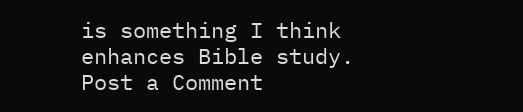is something I think enhances Bible study.
Post a Comment